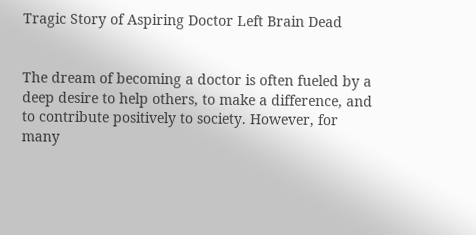Tragic Story of Aspiring Doctor Left Brain Dead


The dream of becoming a doctor is often fueled by a deep desire to help others, to make a difference, and to contribute positively to society. However, for many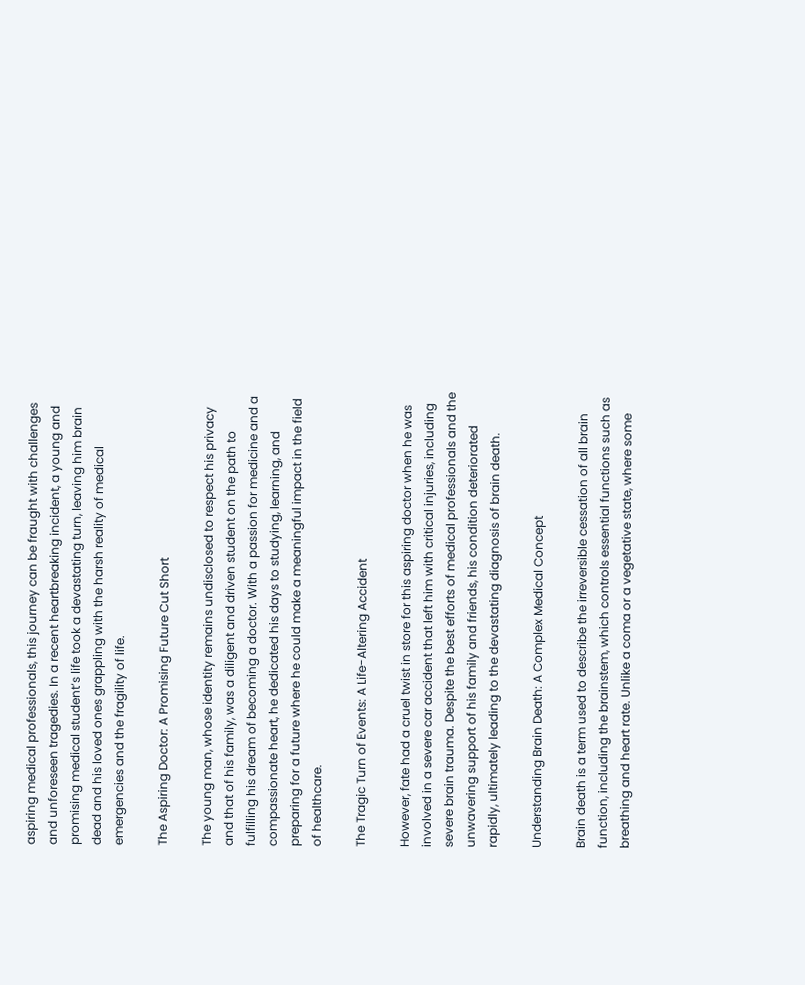aspiring medical professionals, this journey can be fraught with challenges and unforeseen tragedies. In a recent heartbreaking incident, a young and promising medical student’s life took a devastating turn, leaving him brain dead and his loved ones grappling with the harsh reality of medical emergencies and the fragility of life.

The Aspiring Doctor: A Promising Future Cut Short

The young man, whose identity remains undisclosed to respect his privacy and that of his family, was a diligent and driven student on the path to fulfilling his dream of becoming a doctor. With a passion for medicine and a compassionate heart, he dedicated his days to studying, learning, and preparing for a future where he could make a meaningful impact in the field of healthcare.

The Tragic Turn of Events: A Life-Altering Accident

However, fate had a cruel twist in store for this aspiring doctor when he was involved in a severe car accident that left him with critical injuries, including severe brain trauma. Despite the best efforts of medical professionals and the unwavering support of his family and friends, his condition deteriorated rapidly, ultimately leading to the devastating diagnosis of brain death.

Understanding Brain Death: A Complex Medical Concept

Brain death is a term used to describe the irreversible cessation of all brain function, including the brainstem, which controls essential functions such as breathing and heart rate. Unlike a coma or a vegetative state, where some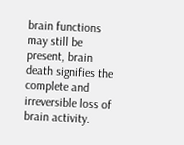brain functions may still be present, brain death signifies the complete and irreversible loss of brain activity.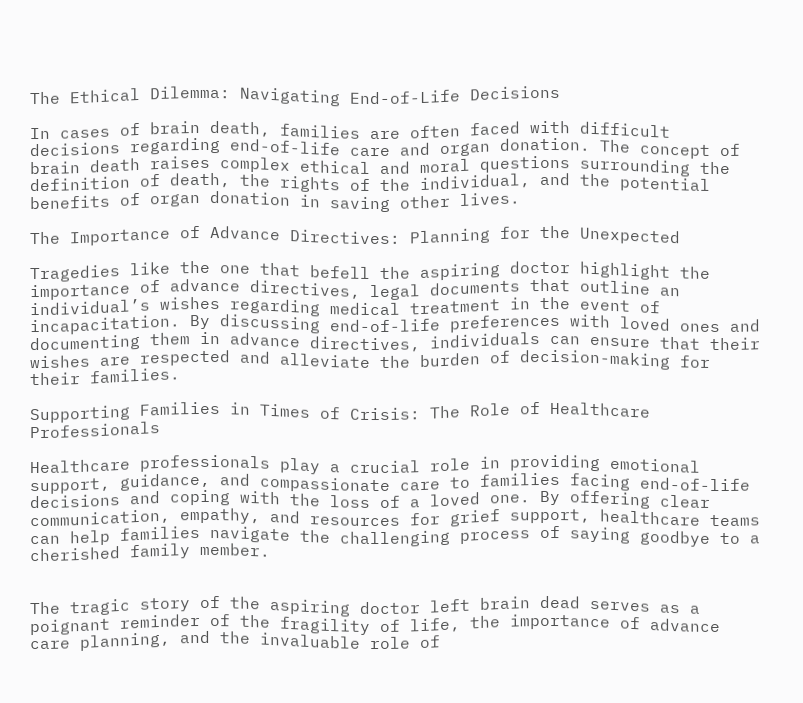The Ethical Dilemma: Navigating End-of-Life Decisions

In cases of brain death, families are often faced with difficult decisions regarding end-of-life care and organ donation. The concept of brain death raises complex ethical and moral questions surrounding the definition of death, the rights of the individual, and the potential benefits of organ donation in saving other lives.

The Importance of Advance Directives: Planning for the Unexpected

Tragedies like the one that befell the aspiring doctor highlight the importance of advance directives, legal documents that outline an individual’s wishes regarding medical treatment in the event of incapacitation. By discussing end-of-life preferences with loved ones and documenting them in advance directives, individuals can ensure that their wishes are respected and alleviate the burden of decision-making for their families.

Supporting Families in Times of Crisis: The Role of Healthcare Professionals

Healthcare professionals play a crucial role in providing emotional support, guidance, and compassionate care to families facing end-of-life decisions and coping with the loss of a loved one. By offering clear communication, empathy, and resources for grief support, healthcare teams can help families navigate the challenging process of saying goodbye to a cherished family member.


The tragic story of the aspiring doctor left brain dead serves as a poignant reminder of the fragility of life, the importance of advance care planning, and the invaluable role of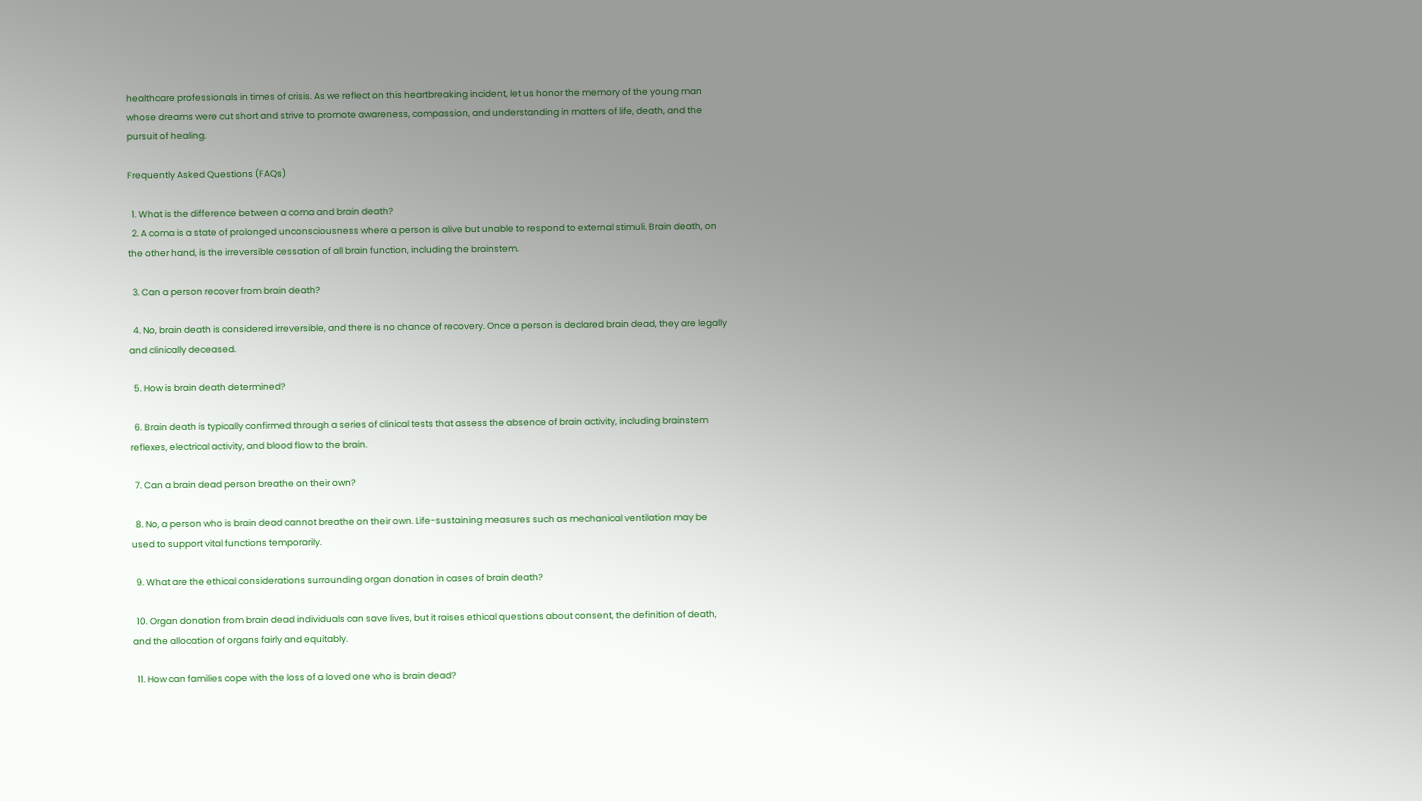healthcare professionals in times of crisis. As we reflect on this heartbreaking incident, let us honor the memory of the young man whose dreams were cut short and strive to promote awareness, compassion, and understanding in matters of life, death, and the pursuit of healing.

Frequently Asked Questions (FAQs)

  1. What is the difference between a coma and brain death?
  2. A coma is a state of prolonged unconsciousness where a person is alive but unable to respond to external stimuli. Brain death, on the other hand, is the irreversible cessation of all brain function, including the brainstem.

  3. Can a person recover from brain death?

  4. No, brain death is considered irreversible, and there is no chance of recovery. Once a person is declared brain dead, they are legally and clinically deceased.

  5. How is brain death determined?

  6. Brain death is typically confirmed through a series of clinical tests that assess the absence of brain activity, including brainstem reflexes, electrical activity, and blood flow to the brain.

  7. Can a brain dead person breathe on their own?

  8. No, a person who is brain dead cannot breathe on their own. Life-sustaining measures such as mechanical ventilation may be used to support vital functions temporarily.

  9. What are the ethical considerations surrounding organ donation in cases of brain death?

  10. Organ donation from brain dead individuals can save lives, but it raises ethical questions about consent, the definition of death, and the allocation of organs fairly and equitably.

  11. How can families cope with the loss of a loved one who is brain dead?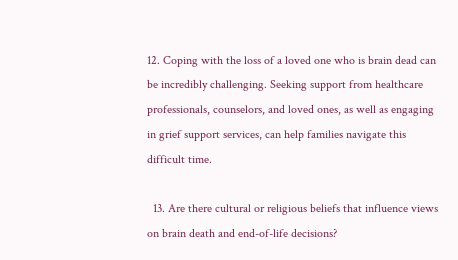12. Coping with the loss of a loved one who is brain dead can be incredibly challenging. Seeking support from healthcare professionals, counselors, and loved ones, as well as engaging in grief support services, can help families navigate this difficult time.

  13. Are there cultural or religious beliefs that influence views on brain death and end-of-life decisions?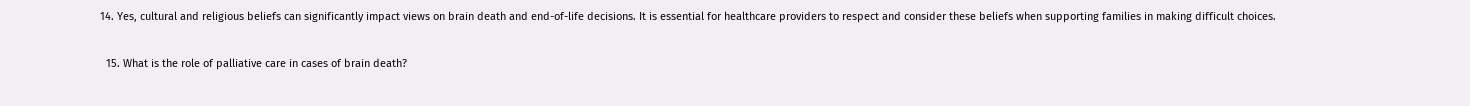14. Yes, cultural and religious beliefs can significantly impact views on brain death and end-of-life decisions. It is essential for healthcare providers to respect and consider these beliefs when supporting families in making difficult choices.

  15. What is the role of palliative care in cases of brain death?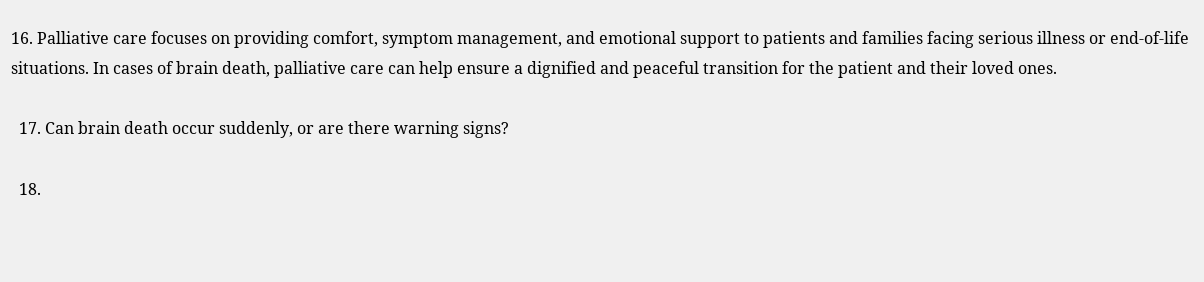16. Palliative care focuses on providing comfort, symptom management, and emotional support to patients and families facing serious illness or end-of-life situations. In cases of brain death, palliative care can help ensure a dignified and peaceful transition for the patient and their loved ones.

  17. Can brain death occur suddenly, or are there warning signs?

  18.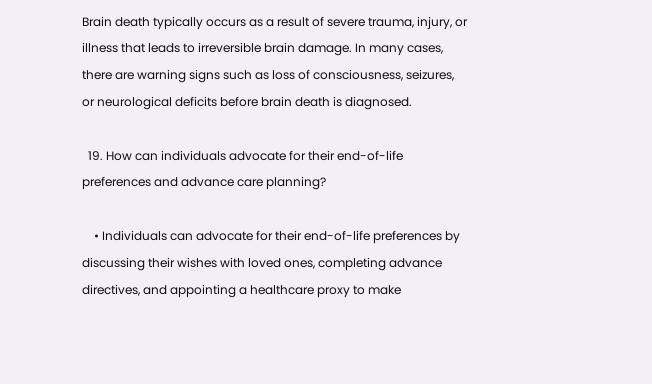Brain death typically occurs as a result of severe trauma, injury, or illness that leads to irreversible brain damage. In many cases, there are warning signs such as loss of consciousness, seizures, or neurological deficits before brain death is diagnosed.

  19. How can individuals advocate for their end-of-life preferences and advance care planning?

    • Individuals can advocate for their end-of-life preferences by discussing their wishes with loved ones, completing advance directives, and appointing a healthcare proxy to make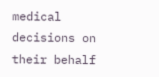medical decisions on their behalf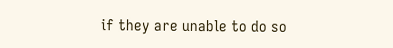if they are unable to do so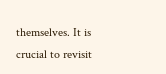themselves. It is crucial to revisit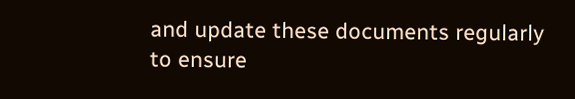and update these documents regularly to ensure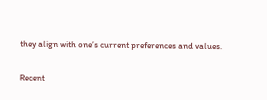they align with one’s current preferences and values.

Recent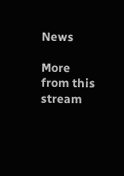News

More from this stream